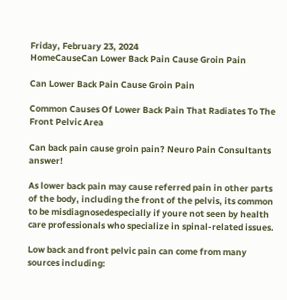Friday, February 23, 2024
HomeCauseCan Lower Back Pain Cause Groin Pain

Can Lower Back Pain Cause Groin Pain

Common Causes Of Lower Back Pain That Radiates To The Front Pelvic Area

Can back pain cause groin pain? Neuro Pain Consultants answer!

As lower back pain may cause referred pain in other parts of the body, including the front of the pelvis, its common to be misdiagnosedespecially if youre not seen by health care professionals who specialize in spinal-related issues.

Low back and front pelvic pain can come from many sources including: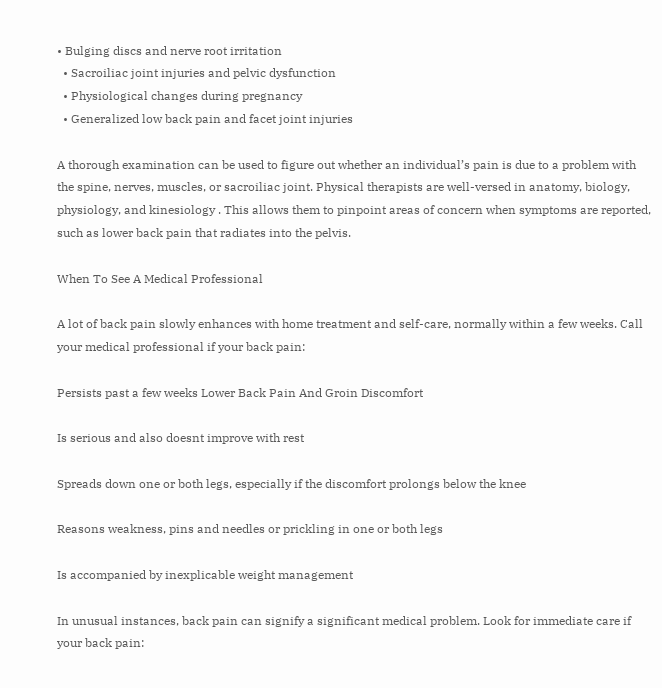• Bulging discs and nerve root irritation
  • Sacroiliac joint injuries and pelvic dysfunction
  • Physiological changes during pregnancy
  • Generalized low back pain and facet joint injuries

A thorough examination can be used to figure out whether an individual’s pain is due to a problem with the spine, nerves, muscles, or sacroiliac joint. Physical therapists are well-versed in anatomy, biology, physiology, and kinesiology . This allows them to pinpoint areas of concern when symptoms are reported, such as lower back pain that radiates into the pelvis.

When To See A Medical Professional

A lot of back pain slowly enhances with home treatment and self-care, normally within a few weeks. Call your medical professional if your back pain:

Persists past a few weeks Lower Back Pain And Groin Discomfort

Is serious and also doesnt improve with rest

Spreads down one or both legs, especially if the discomfort prolongs below the knee

Reasons weakness, pins and needles or prickling in one or both legs

Is accompanied by inexplicable weight management

In unusual instances, back pain can signify a significant medical problem. Look for immediate care if your back pain: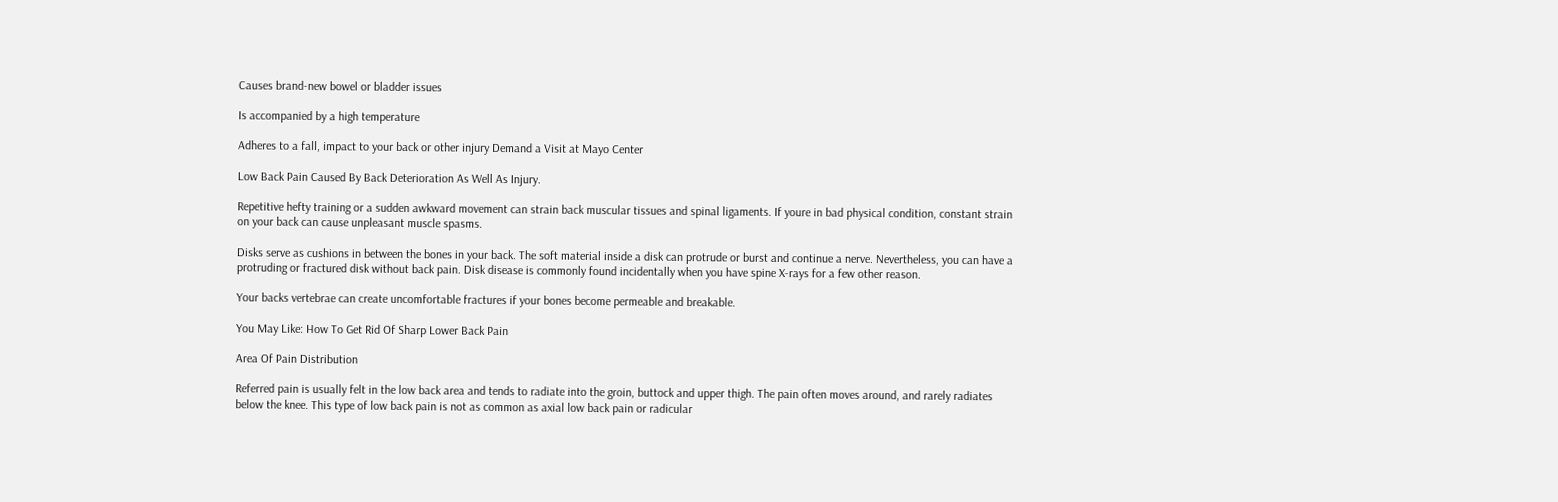Causes brand-new bowel or bladder issues

Is accompanied by a high temperature

Adheres to a fall, impact to your back or other injury Demand a Visit at Mayo Center

Low Back Pain Caused By Back Deterioration As Well As Injury.

Repetitive hefty training or a sudden awkward movement can strain back muscular tissues and spinal ligaments. If youre in bad physical condition, constant strain on your back can cause unpleasant muscle spasms.

Disks serve as cushions in between the bones in your back. The soft material inside a disk can protrude or burst and continue a nerve. Nevertheless, you can have a protruding or fractured disk without back pain. Disk disease is commonly found incidentally when you have spine X-rays for a few other reason.

Your backs vertebrae can create uncomfortable fractures if your bones become permeable and breakable.

You May Like: How To Get Rid Of Sharp Lower Back Pain

Area Of Pain Distribution

Referred pain is usually felt in the low back area and tends to radiate into the groin, buttock and upper thigh. The pain often moves around, and rarely radiates below the knee. This type of low back pain is not as common as axial low back pain or radicular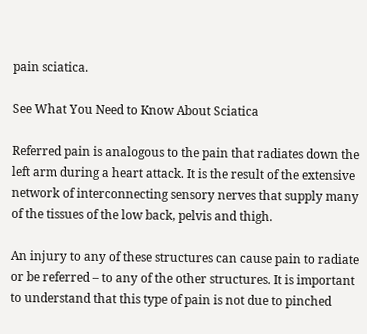pain sciatica.

See What You Need to Know About Sciatica

Referred pain is analogous to the pain that radiates down the left arm during a heart attack. It is the result of the extensive network of interconnecting sensory nerves that supply many of the tissues of the low back, pelvis and thigh.

An injury to any of these structures can cause pain to radiate or be referred – to any of the other structures. It is important to understand that this type of pain is not due to pinched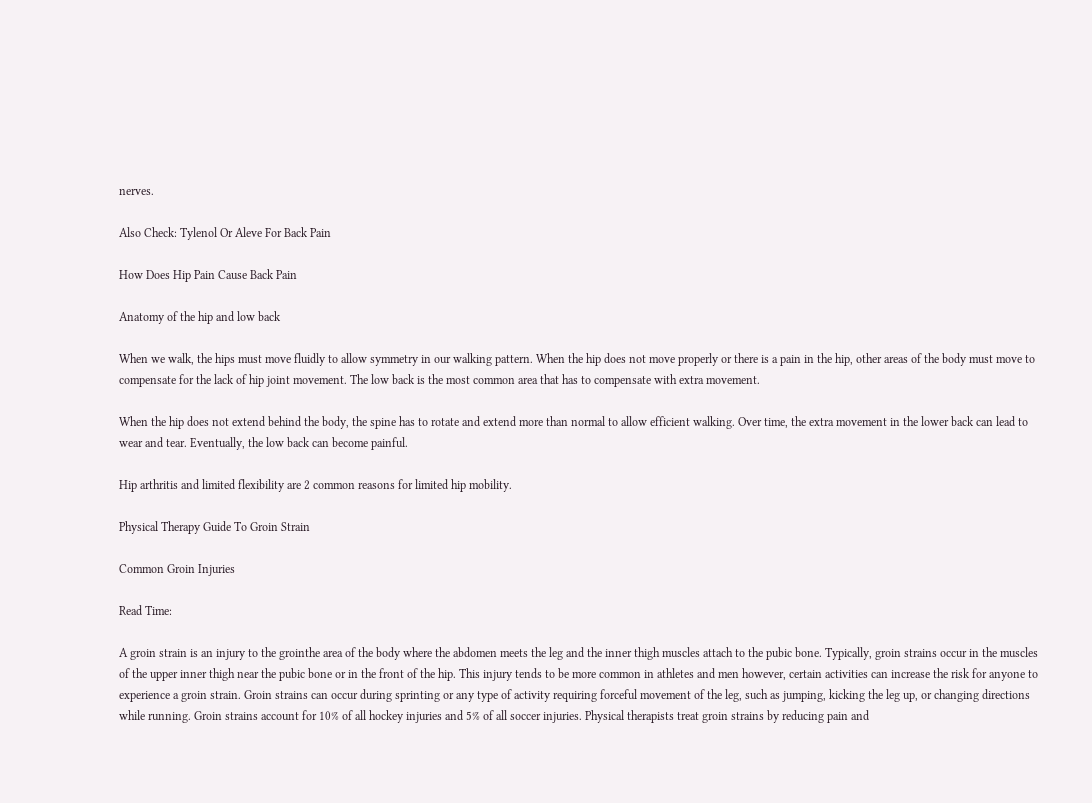nerves.

Also Check: Tylenol Or Aleve For Back Pain

How Does Hip Pain Cause Back Pain

Anatomy of the hip and low back

When we walk, the hips must move fluidly to allow symmetry in our walking pattern. When the hip does not move properly or there is a pain in the hip, other areas of the body must move to compensate for the lack of hip joint movement. The low back is the most common area that has to compensate with extra movement.

When the hip does not extend behind the body, the spine has to rotate and extend more than normal to allow efficient walking. Over time, the extra movement in the lower back can lead to wear and tear. Eventually, the low back can become painful.

Hip arthritis and limited flexibility are 2 common reasons for limited hip mobility.

Physical Therapy Guide To Groin Strain

Common Groin Injuries

Read Time:

A groin strain is an injury to the grointhe area of the body where the abdomen meets the leg and the inner thigh muscles attach to the pubic bone. Typically, groin strains occur in the muscles of the upper inner thigh near the pubic bone or in the front of the hip. This injury tends to be more common in athletes and men however, certain activities can increase the risk for anyone to experience a groin strain. Groin strains can occur during sprinting or any type of activity requiring forceful movement of the leg, such as jumping, kicking the leg up, or changing directions while running. Groin strains account for 10% of all hockey injuries and 5% of all soccer injuries. Physical therapists treat groin strains by reducing pain and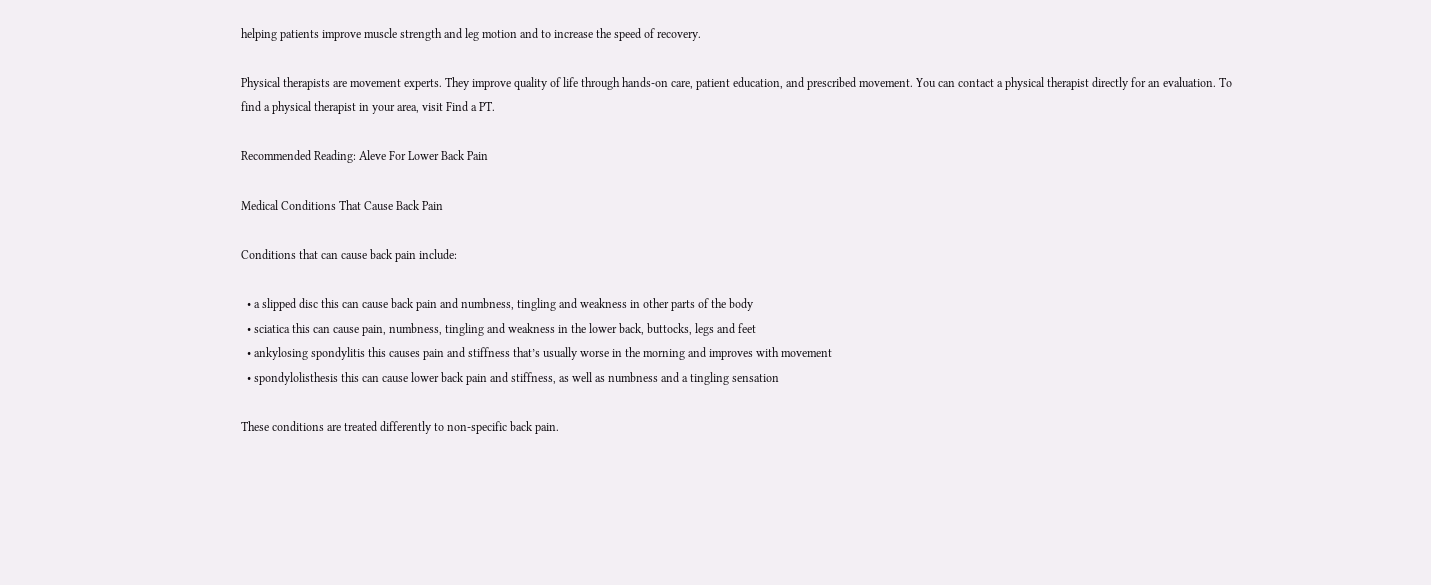helping patients improve muscle strength and leg motion and to increase the speed of recovery.

Physical therapists are movement experts. They improve quality of life through hands-on care, patient education, and prescribed movement. You can contact a physical therapist directly for an evaluation. To find a physical therapist in your area, visit Find a PT.

Recommended Reading: Aleve For Lower Back Pain

Medical Conditions That Cause Back Pain

Conditions that can cause back pain include:

  • a slipped disc this can cause back pain and numbness, tingling and weakness in other parts of the body
  • sciatica this can cause pain, numbness, tingling and weakness in the lower back, buttocks, legs and feet
  • ankylosing spondylitis this causes pain and stiffness that’s usually worse in the morning and improves with movement
  • spondylolisthesis this can cause lower back pain and stiffness, as well as numbness and a tingling sensation

These conditions are treated differently to non-specific back pain.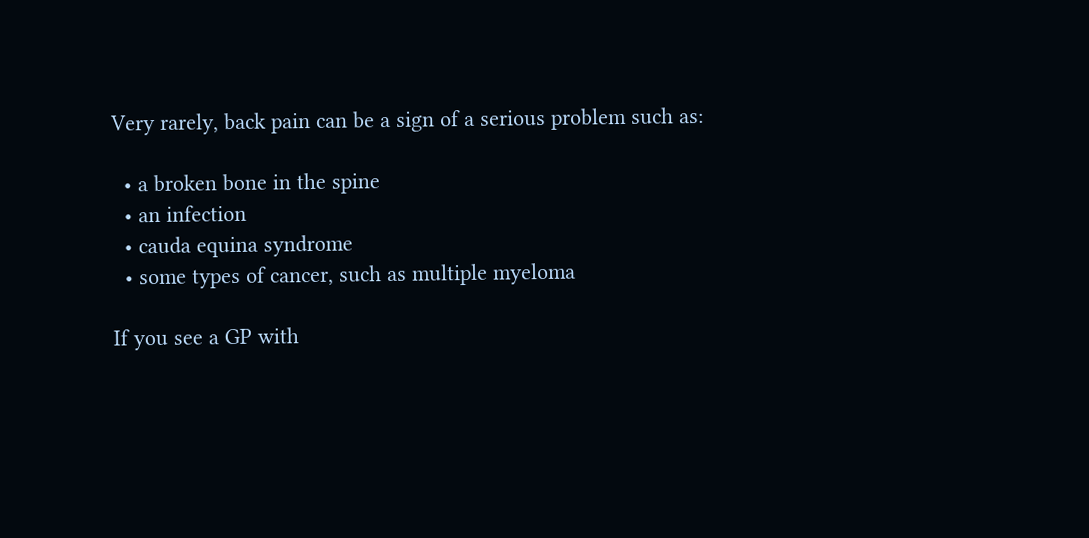Very rarely, back pain can be a sign of a serious problem such as:

  • a broken bone in the spine
  • an infection
  • cauda equina syndrome
  • some types of cancer, such as multiple myeloma

If you see a GP with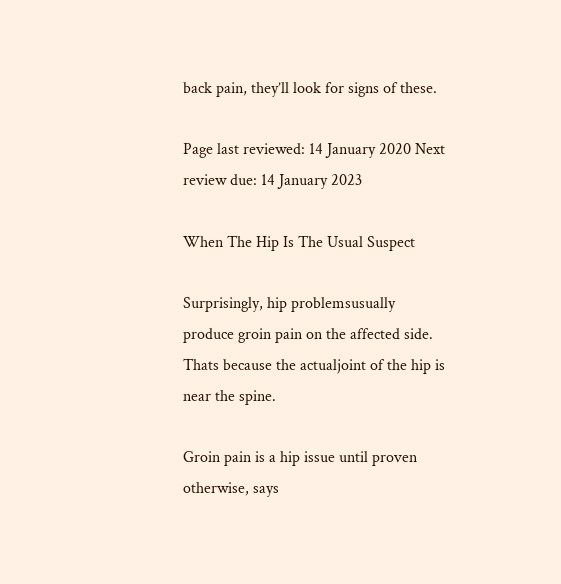back pain, they’ll look for signs of these.

Page last reviewed: 14 January 2020 Next review due: 14 January 2023

When The Hip Is The Usual Suspect

Surprisingly, hip problemsusually produce groin pain on the affected side. Thats because the actualjoint of the hip is near the spine.

Groin pain is a hip issue until proven otherwise, says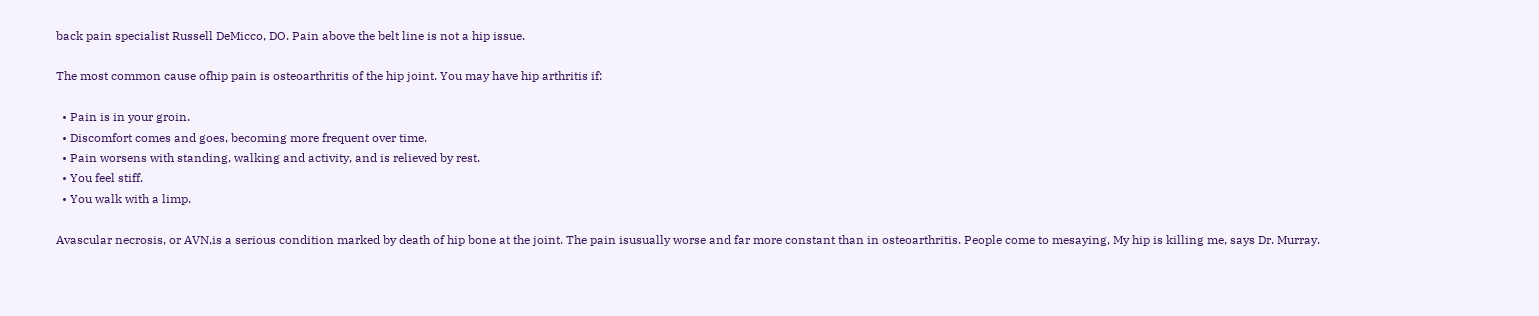back pain specialist Russell DeMicco, DO. Pain above the belt line is not a hip issue.

The most common cause ofhip pain is osteoarthritis of the hip joint. You may have hip arthritis if:

  • Pain is in your groin.
  • Discomfort comes and goes, becoming more frequent over time.
  • Pain worsens with standing, walking and activity, and is relieved by rest.
  • You feel stiff.
  • You walk with a limp.

Avascular necrosis, or AVN,is a serious condition marked by death of hip bone at the joint. The pain isusually worse and far more constant than in osteoarthritis. People come to mesaying, My hip is killing me, says Dr. Murray.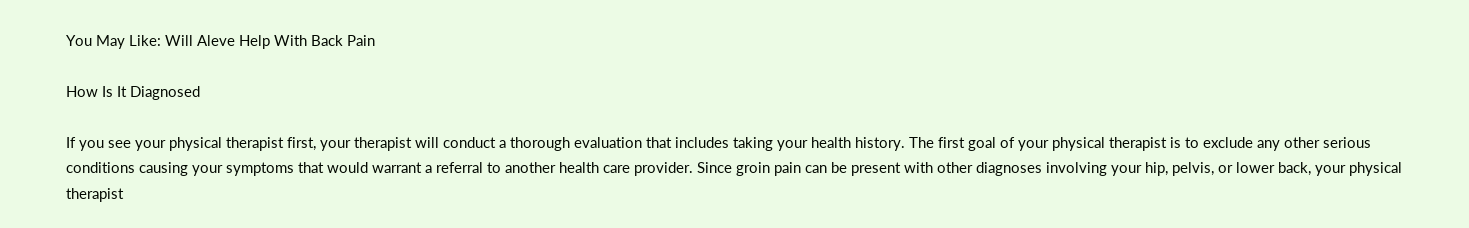You May Like: Will Aleve Help With Back Pain

How Is It Diagnosed

If you see your physical therapist first, your therapist will conduct a thorough evaluation that includes taking your health history. The first goal of your physical therapist is to exclude any other serious conditions causing your symptoms that would warrant a referral to another health care provider. Since groin pain can be present with other diagnoses involving your hip, pelvis, or lower back, your physical therapist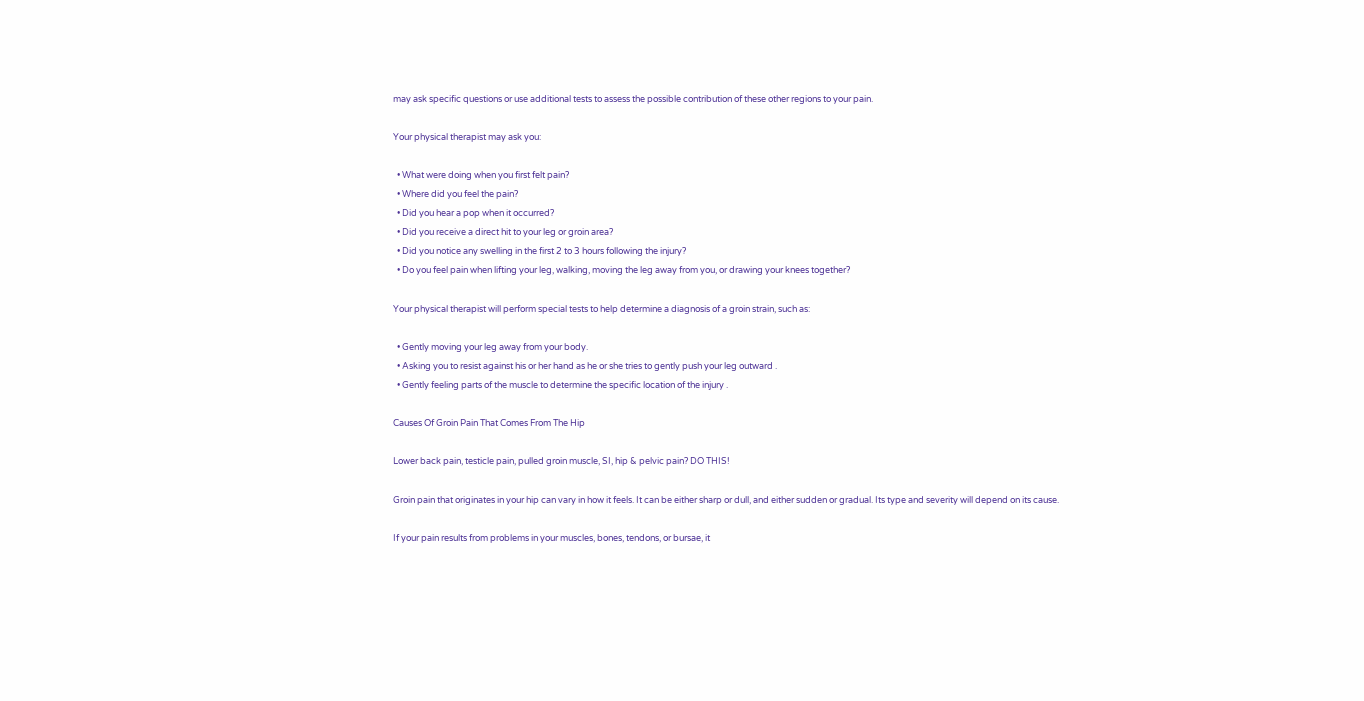may ask specific questions or use additional tests to assess the possible contribution of these other regions to your pain.

Your physical therapist may ask you:

  • What were doing when you first felt pain?
  • Where did you feel the pain?
  • Did you hear a pop when it occurred?
  • Did you receive a direct hit to your leg or groin area?
  • Did you notice any swelling in the first 2 to 3 hours following the injury?
  • Do you feel pain when lifting your leg, walking, moving the leg away from you, or drawing your knees together?

Your physical therapist will perform special tests to help determine a diagnosis of a groin strain, such as:

  • Gently moving your leg away from your body.
  • Asking you to resist against his or her hand as he or she tries to gently push your leg outward .
  • Gently feeling parts of the muscle to determine the specific location of the injury .

Causes Of Groin Pain That Comes From The Hip

Lower back pain, testicle pain, pulled groin muscle, SI, hip & pelvic pain? DO THIS!

Groin pain that originates in your hip can vary in how it feels. It can be either sharp or dull, and either sudden or gradual. Its type and severity will depend on its cause.

If your pain results from problems in your muscles, bones, tendons, or bursae, it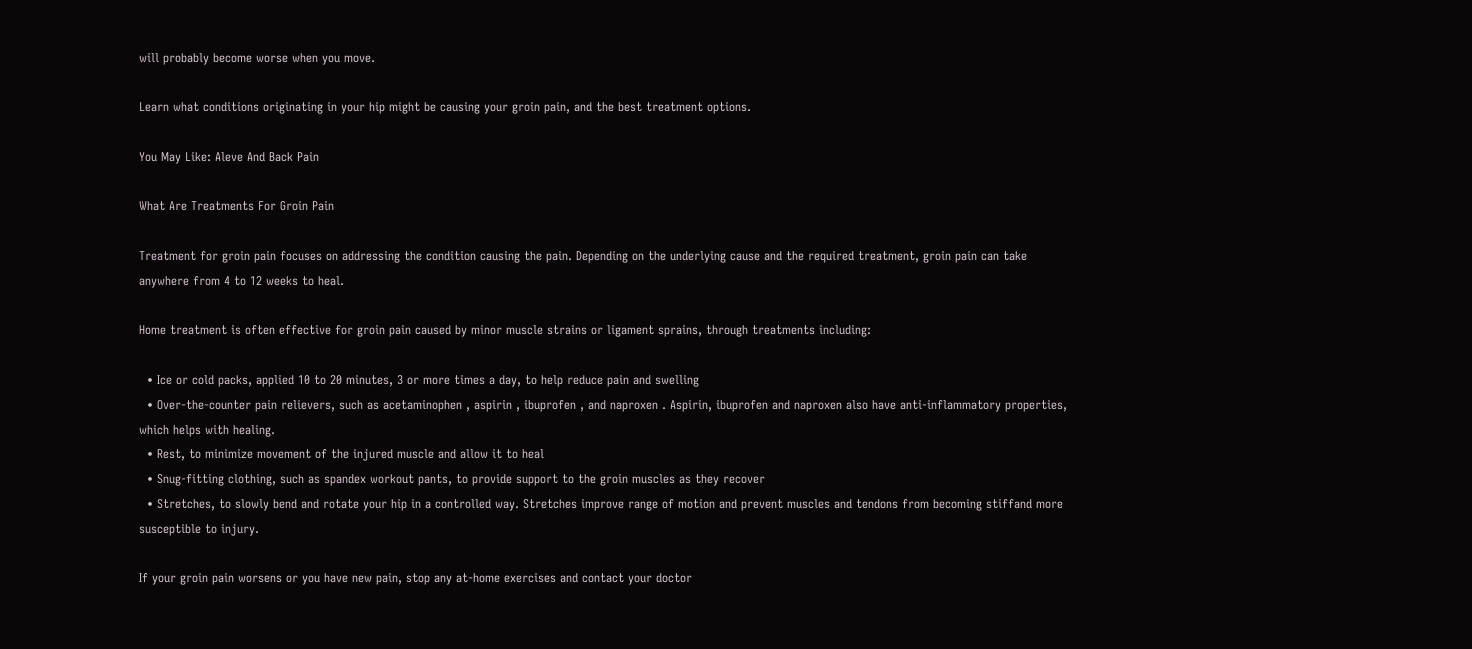will probably become worse when you move.

Learn what conditions originating in your hip might be causing your groin pain, and the best treatment options.

You May Like: Aleve And Back Pain

What Are Treatments For Groin Pain

Treatment for groin pain focuses on addressing the condition causing the pain. Depending on the underlying cause and the required treatment, groin pain can take anywhere from 4 to 12 weeks to heal.

Home treatment is often effective for groin pain caused by minor muscle strains or ligament sprains, through treatments including:

  • Ice or cold packs, applied 10 to 20 minutes, 3 or more times a day, to help reduce pain and swelling
  • Over-the-counter pain relievers, such as acetaminophen , aspirin , ibuprofen , and naproxen . Aspirin, ibuprofen and naproxen also have anti-inflammatory properties, which helps with healing.
  • Rest, to minimize movement of the injured muscle and allow it to heal
  • Snug-fitting clothing, such as spandex workout pants, to provide support to the groin muscles as they recover
  • Stretches, to slowly bend and rotate your hip in a controlled way. Stretches improve range of motion and prevent muscles and tendons from becoming stiffand more susceptible to injury.

If your groin pain worsens or you have new pain, stop any at-home exercises and contact your doctor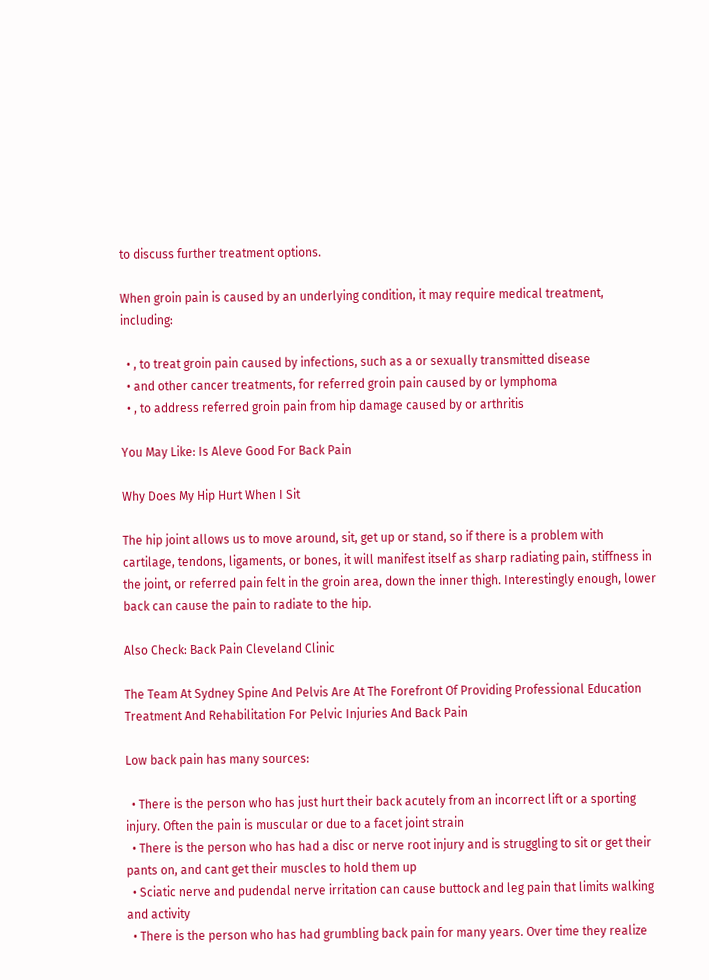to discuss further treatment options.

When groin pain is caused by an underlying condition, it may require medical treatment, including:

  • , to treat groin pain caused by infections, such as a or sexually transmitted disease
  • and other cancer treatments, for referred groin pain caused by or lymphoma
  • , to address referred groin pain from hip damage caused by or arthritis

You May Like: Is Aleve Good For Back Pain

Why Does My Hip Hurt When I Sit

The hip joint allows us to move around, sit, get up or stand, so if there is a problem with cartilage, tendons, ligaments, or bones, it will manifest itself as sharp radiating pain, stiffness in the joint, or referred pain felt in the groin area, down the inner thigh. Interestingly enough, lower back can cause the pain to radiate to the hip.

Also Check: Back Pain Cleveland Clinic

The Team At Sydney Spine And Pelvis Are At The Forefront Of Providing Professional Education Treatment And Rehabilitation For Pelvic Injuries And Back Pain

Low back pain has many sources:

  • There is the person who has just hurt their back acutely from an incorrect lift or a sporting injury. Often the pain is muscular or due to a facet joint strain
  • There is the person who has had a disc or nerve root injury and is struggling to sit or get their pants on, and cant get their muscles to hold them up
  • Sciatic nerve and pudendal nerve irritation can cause buttock and leg pain that limits walking and activity
  • There is the person who has had grumbling back pain for many years. Over time they realize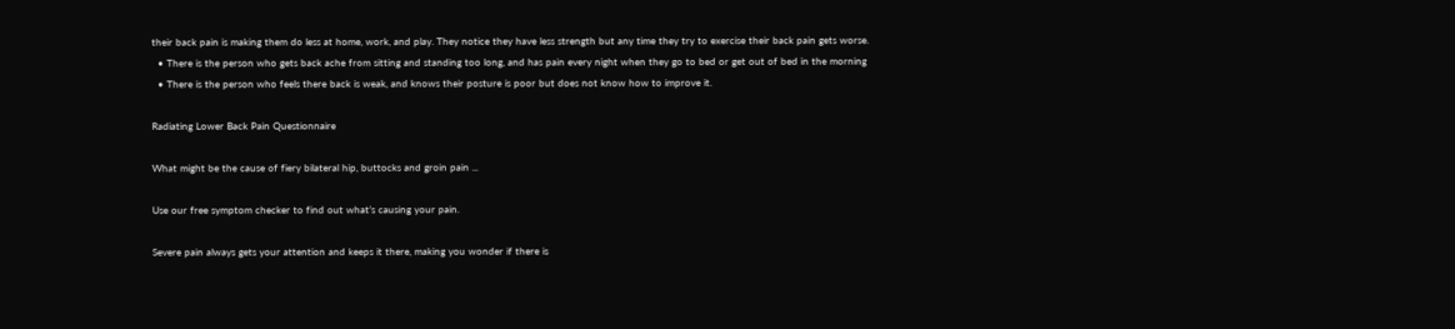their back pain is making them do less at home, work, and play. They notice they have less strength but any time they try to exercise their back pain gets worse.
  • There is the person who gets back ache from sitting and standing too long, and has pain every night when they go to bed or get out of bed in the morning
  • There is the person who feels there back is weak, and knows their posture is poor but does not know how to improve it.

Radiating Lower Back Pain Questionnaire

What might be the cause of fiery bilateral hip, buttocks and groin pain ...

Use our free symptom checker to find out what’s causing your pain.

Severe pain always gets your attention and keeps it there, making you wonder if there is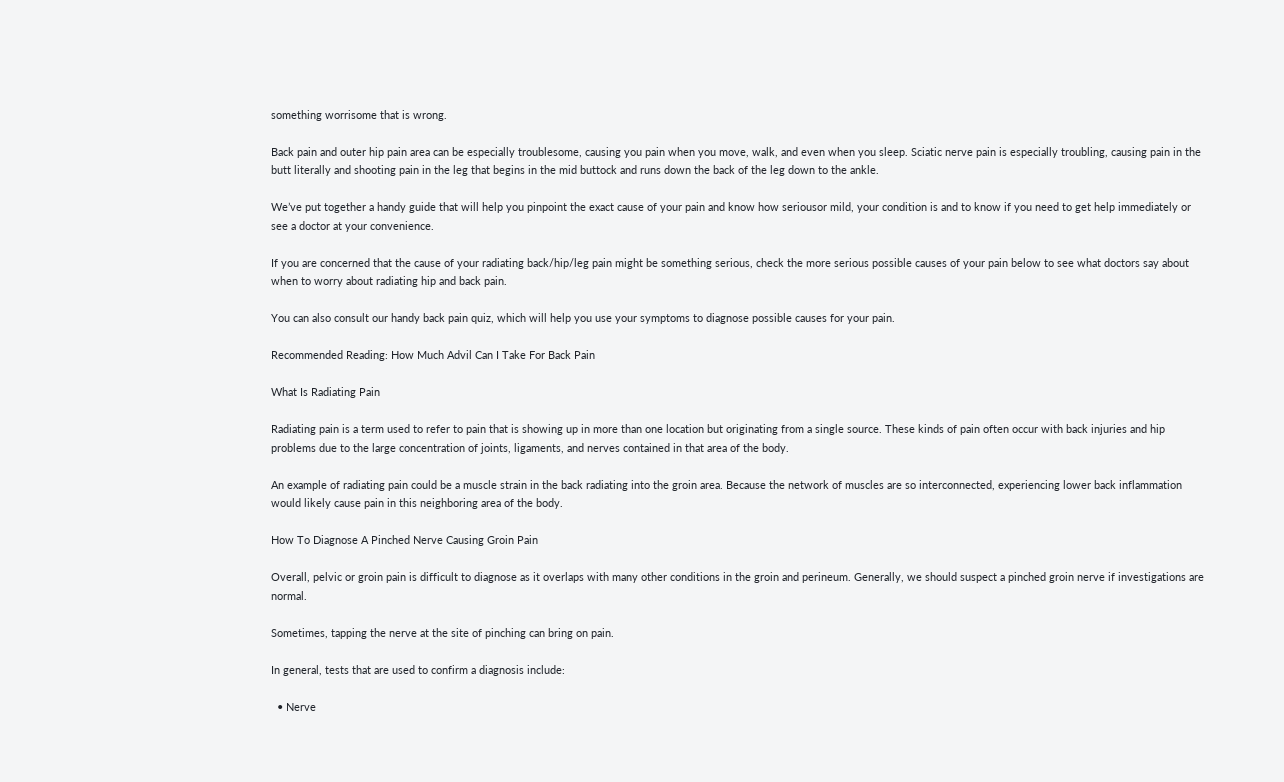something worrisome that is wrong.

Back pain and outer hip pain area can be especially troublesome, causing you pain when you move, walk, and even when you sleep. Sciatic nerve pain is especially troubling, causing pain in the butt literally and shooting pain in the leg that begins in the mid buttock and runs down the back of the leg down to the ankle.

We’ve put together a handy guide that will help you pinpoint the exact cause of your pain and know how seriousor mild, your condition is and to know if you need to get help immediately or see a doctor at your convenience.

If you are concerned that the cause of your radiating back/hip/leg pain might be something serious, check the more serious possible causes of your pain below to see what doctors say about when to worry about radiating hip and back pain.

You can also consult our handy back pain quiz, which will help you use your symptoms to diagnose possible causes for your pain.

Recommended Reading: How Much Advil Can I Take For Back Pain

What Is Radiating Pain

Radiating pain is a term used to refer to pain that is showing up in more than one location but originating from a single source. These kinds of pain often occur with back injuries and hip problems due to the large concentration of joints, ligaments, and nerves contained in that area of the body.

An example of radiating pain could be a muscle strain in the back radiating into the groin area. Because the network of muscles are so interconnected, experiencing lower back inflammation would likely cause pain in this neighboring area of the body.

How To Diagnose A Pinched Nerve Causing Groin Pain

Overall, pelvic or groin pain is difficult to diagnose as it overlaps with many other conditions in the groin and perineum. Generally, we should suspect a pinched groin nerve if investigations are normal.

Sometimes, tapping the nerve at the site of pinching can bring on pain.

In general, tests that are used to confirm a diagnosis include:

  • Nerve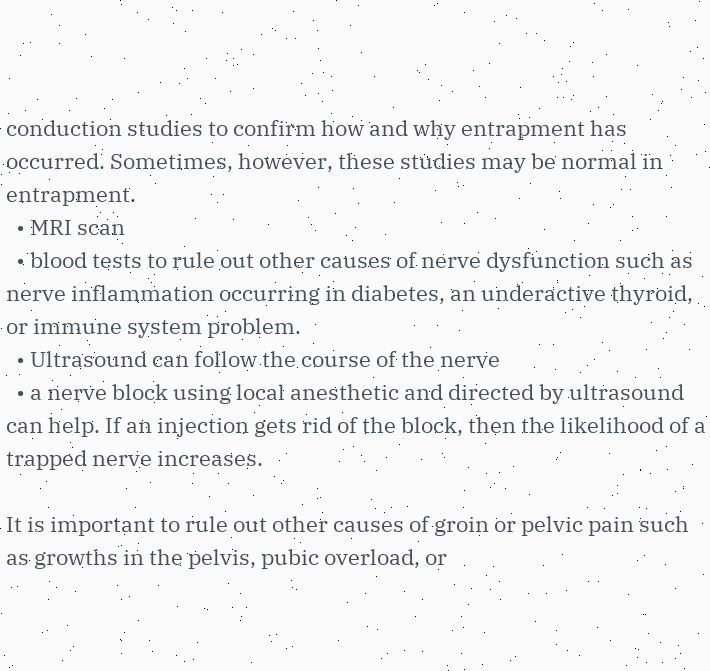conduction studies to confirm how and why entrapment has occurred. Sometimes, however, these studies may be normal in entrapment.
  • MRI scan
  • blood tests to rule out other causes of nerve dysfunction such as nerve inflammation occurring in diabetes, an underactive thyroid, or immune system problem.
  • Ultrasound can follow the course of the nerve
  • a nerve block using local anesthetic and directed by ultrasound can help. If an injection gets rid of the block, then the likelihood of a trapped nerve increases.

It is important to rule out other causes of groin or pelvic pain such as growths in the pelvis, pubic overload, or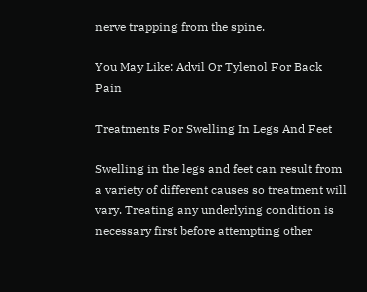nerve trapping from the spine.

You May Like: Advil Or Tylenol For Back Pain

Treatments For Swelling In Legs And Feet

Swelling in the legs and feet can result from a variety of different causes so treatment will vary. Treating any underlying condition is necessary first before attempting other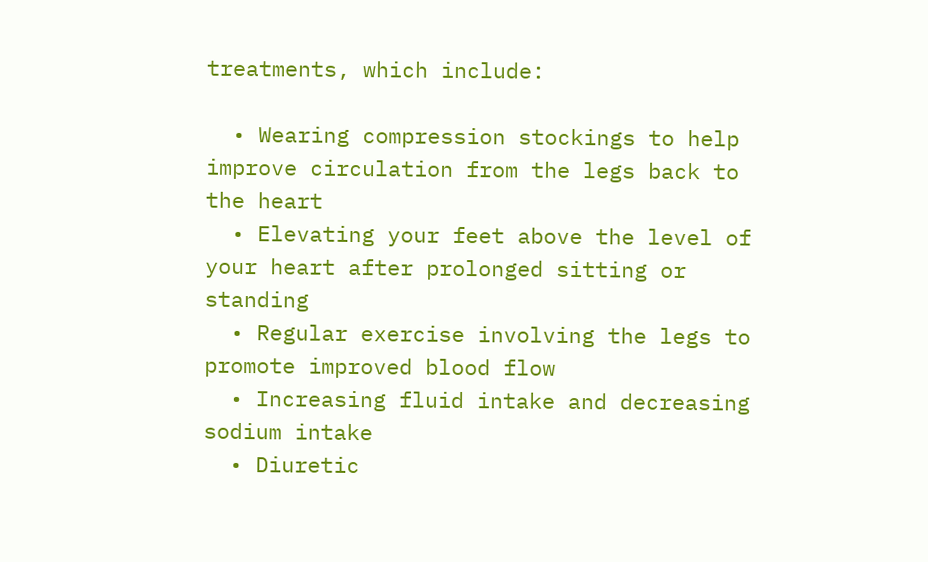treatments, which include:

  • Wearing compression stockings to help improve circulation from the legs back to the heart
  • Elevating your feet above the level of your heart after prolonged sitting or standing
  • Regular exercise involving the legs to promote improved blood flow
  • Increasing fluid intake and decreasing sodium intake
  • Diuretic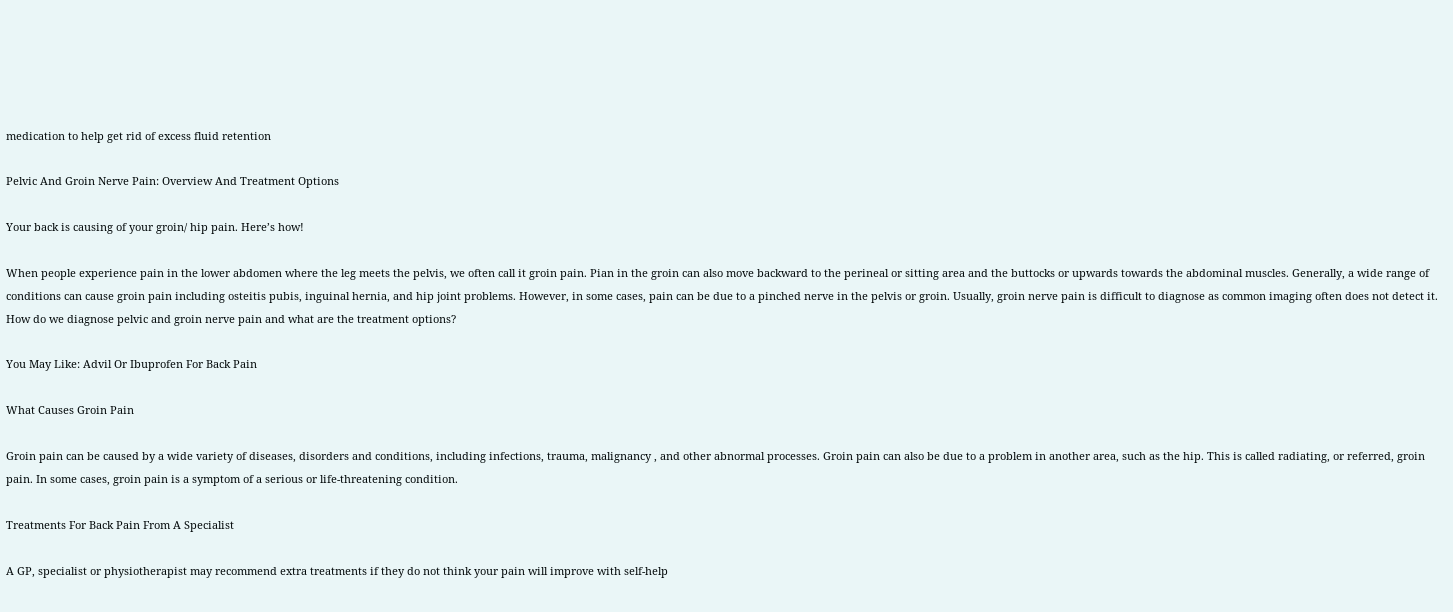medication to help get rid of excess fluid retention

Pelvic And Groin Nerve Pain: Overview And Treatment Options

Your back is causing of your groin/ hip pain. Here’s how!

When people experience pain in the lower abdomen where the leg meets the pelvis, we often call it groin pain. Pian in the groin can also move backward to the perineal or sitting area and the buttocks or upwards towards the abdominal muscles. Generally, a wide range of conditions can cause groin pain including osteitis pubis, inguinal hernia, and hip joint problems. However, in some cases, pain can be due to a pinched nerve in the pelvis or groin. Usually, groin nerve pain is difficult to diagnose as common imaging often does not detect it. How do we diagnose pelvic and groin nerve pain and what are the treatment options?

You May Like: Advil Or Ibuprofen For Back Pain

What Causes Groin Pain

Groin pain can be caused by a wide variety of diseases, disorders and conditions, including infections, trauma, malignancy , and other abnormal processes. Groin pain can also be due to a problem in another area, such as the hip. This is called radiating, or referred, groin pain. In some cases, groin pain is a symptom of a serious or life-threatening condition.

Treatments For Back Pain From A Specialist

A GP, specialist or physiotherapist may recommend extra treatments if they do not think your pain will improve with self-help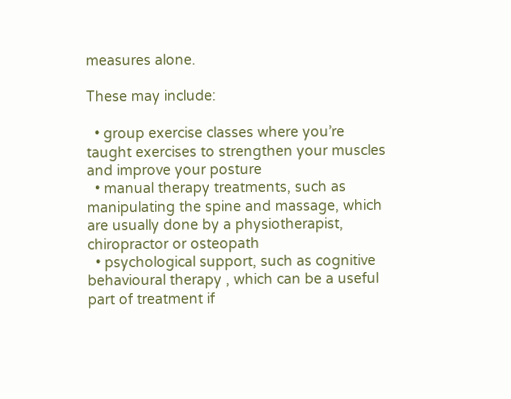measures alone.

These may include:

  • group exercise classes where you’re taught exercises to strengthen your muscles and improve your posture
  • manual therapy treatments, such as manipulating the spine and massage, which are usually done by a physiotherapist, chiropractor or osteopath
  • psychological support, such as cognitive behavioural therapy , which can be a useful part of treatment if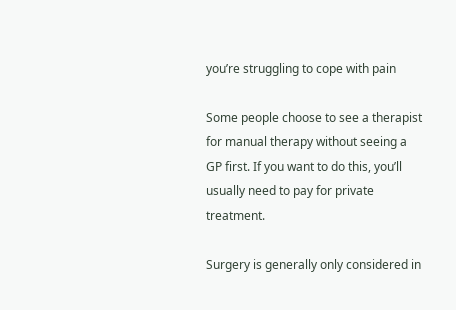you’re struggling to cope with pain

Some people choose to see a therapist for manual therapy without seeing a GP first. If you want to do this, you’ll usually need to pay for private treatment.

Surgery is generally only considered in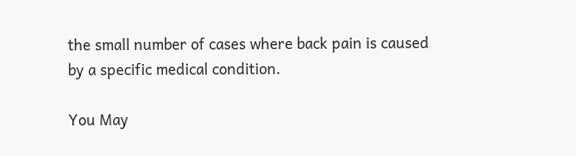the small number of cases where back pain is caused by a specific medical condition.

You May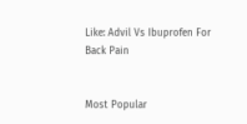Like: Advil Vs Ibuprofen For Back Pain


Most Popular